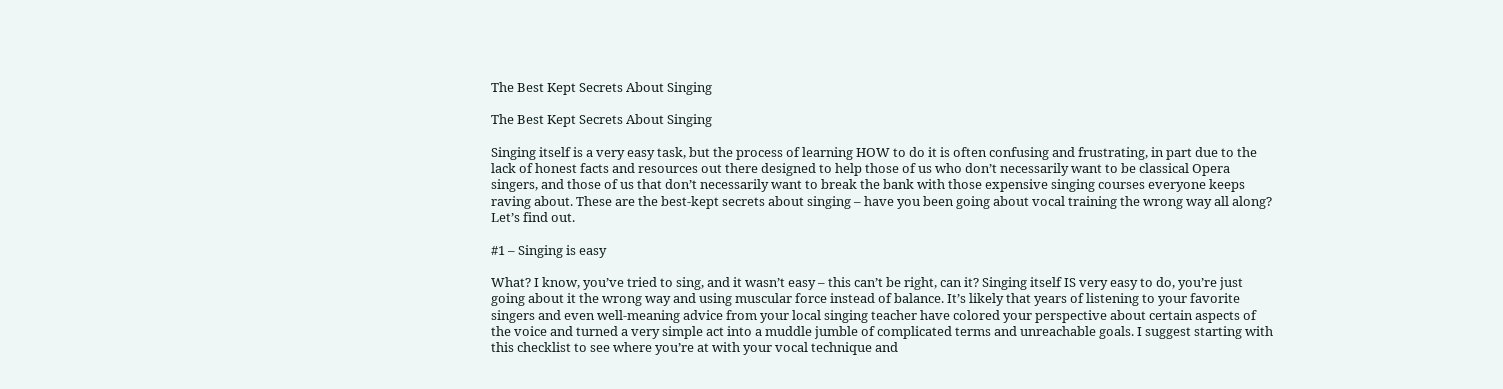The Best Kept Secrets About Singing

The Best Kept Secrets About Singing

Singing itself is a very easy task, but the process of learning HOW to do it is often confusing and frustrating, in part due to the lack of honest facts and resources out there designed to help those of us who don’t necessarily want to be classical Opera singers, and those of us that don’t necessarily want to break the bank with those expensive singing courses everyone keeps raving about. These are the best-kept secrets about singing – have you been going about vocal training the wrong way all along? Let’s find out.

#1 – Singing is easy

What? I know, you’ve tried to sing, and it wasn’t easy – this can’t be right, can it? Singing itself IS very easy to do, you’re just going about it the wrong way and using muscular force instead of balance. It’s likely that years of listening to your favorite singers and even well-meaning advice from your local singing teacher have colored your perspective about certain aspects of the voice and turned a very simple act into a muddle jumble of complicated terms and unreachable goals. I suggest starting with this checklist to see where you’re at with your vocal technique and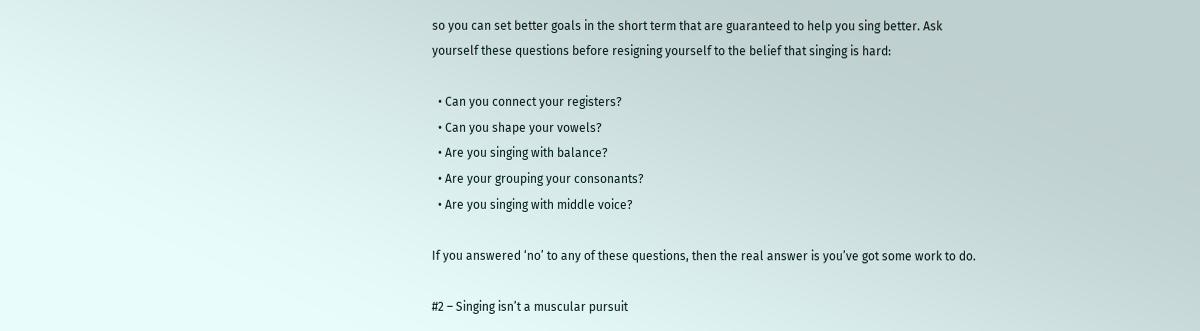so you can set better goals in the short term that are guaranteed to help you sing better. Ask yourself these questions before resigning yourself to the belief that singing is hard:

  • Can you connect your registers?
  • Can you shape your vowels?
  • Are you singing with balance?
  • Are your grouping your consonants?
  • Are you singing with middle voice?

If you answered ‘no’ to any of these questions, then the real answer is you’ve got some work to do.

#2 – Singing isn’t a muscular pursuit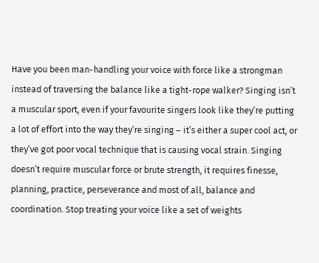Have you been man-handling your voice with force like a strongman instead of traversing the balance like a tight-rope walker? Singing isn’t a muscular sport, even if your favourite singers look like they’re putting a lot of effort into the way they’re singing – it’s either a super cool act, or they’ve got poor vocal technique that is causing vocal strain. Singing doesn’t require muscular force or brute strength, it requires finesse, planning, practice, perseverance and most of all, balance and coordination. Stop treating your voice like a set of weights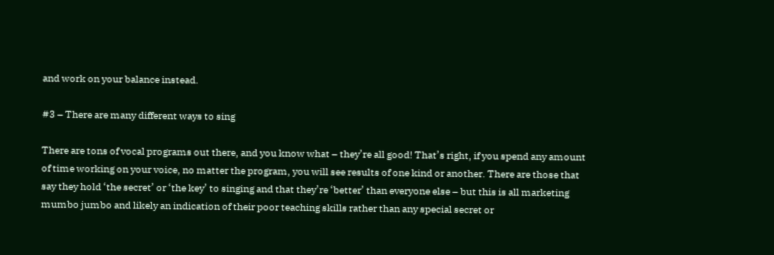and work on your balance instead.

#3 – There are many different ways to sing

There are tons of vocal programs out there, and you know what – they’re all good! That’s right, if you spend any amount of time working on your voice, no matter the program, you will see results of one kind or another. There are those that say they hold ‘the secret’ or ‘the key’ to singing and that they’re ‘better’ than everyone else – but this is all marketing mumbo jumbo and likely an indication of their poor teaching skills rather than any special secret or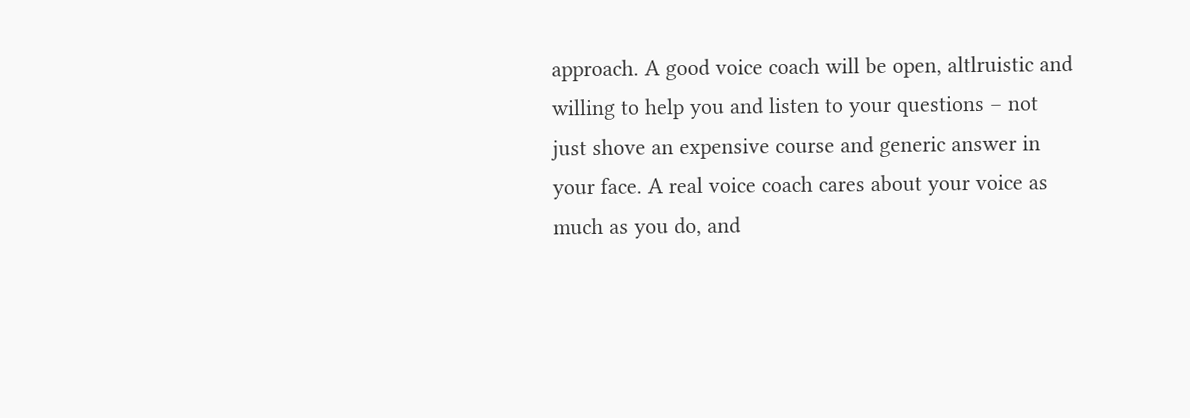approach. A good voice coach will be open, altlruistic and willing to help you and listen to your questions – not just shove an expensive course and generic answer in your face. A real voice coach cares about your voice as much as you do, and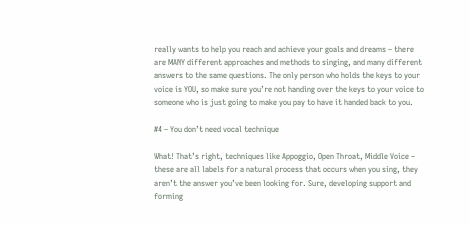really wants to help you reach and achieve your goals and dreams – there are MANY different approaches and methods to singing, and many different answers to the same questions. The only person who holds the keys to your voice is YOU, so make sure you’re not handing over the keys to your voice to someone who is just going to make you pay to have it handed back to you.

#4 – You don’t need vocal technique

What! That’s right, techniques like Appoggio, Open Throat, Middle Voice – these are all labels for a natural process that occurs when you sing, they aren’t the answer you’ve been looking for. Sure, developing support and forming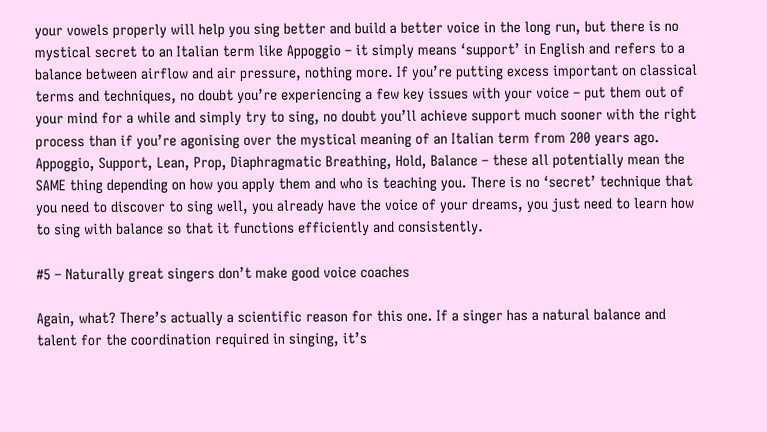your vowels properly will help you sing better and build a better voice in the long run, but there is no mystical secret to an Italian term like Appoggio – it simply means ‘support’ in English and refers to a balance between airflow and air pressure, nothing more. If you’re putting excess important on classical terms and techniques, no doubt you’re experiencing a few key issues with your voice – put them out of your mind for a while and simply try to sing, no doubt you’ll achieve support much sooner with the right process than if you’re agonising over the mystical meaning of an Italian term from 200 years ago. Appoggio, Support, Lean, Prop, Diaphragmatic Breathing, Hold, Balance – these all potentially mean the SAME thing depending on how you apply them and who is teaching you. There is no ‘secret’ technique that you need to discover to sing well, you already have the voice of your dreams, you just need to learn how to sing with balance so that it functions efficiently and consistently.

#5 – Naturally great singers don’t make good voice coaches

Again, what? There’s actually a scientific reason for this one. If a singer has a natural balance and talent for the coordination required in singing, it’s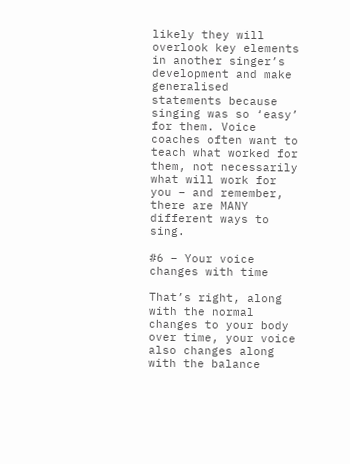likely they will overlook key elements in another singer’s development and make generalised statements because singing was so ‘easy’ for them. Voice coaches often want to teach what worked for them, not necessarily what will work for you – and remember, there are MANY different ways to sing.

#6 – Your voice changes with time

That’s right, along with the normal changes to your body over time, your voice also changes along with the balance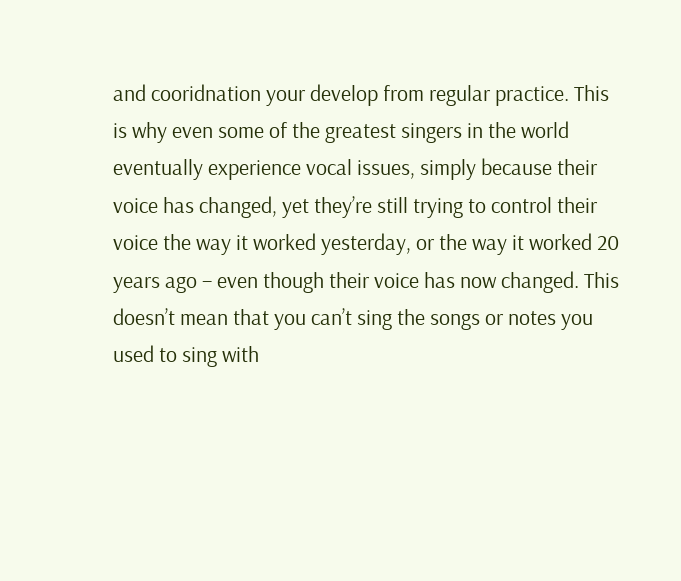and cooridnation your develop from regular practice. This is why even some of the greatest singers in the world eventually experience vocal issues, simply because their voice has changed, yet they’re still trying to control their voice the way it worked yesterday, or the way it worked 20 years ago – even though their voice has now changed. This doesn’t mean that you can’t sing the songs or notes you used to sing with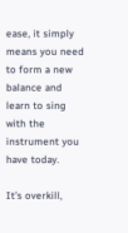ease, it simply means you need to form a new balance and learn to sing with the instrument you have today.

It’s overkill,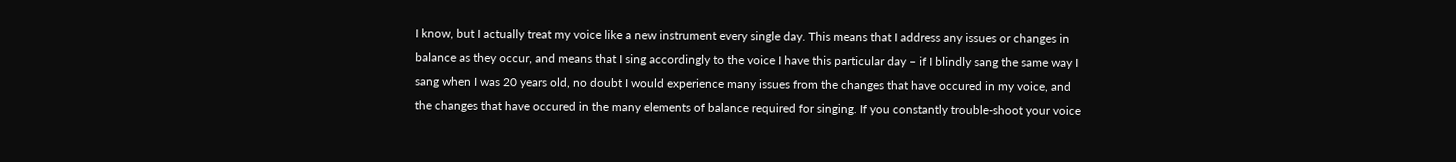I know, but I actually treat my voice like a new instrument every single day. This means that I address any issues or changes in balance as they occur, and means that I sing accordingly to the voice I have this particular day – if I blindly sang the same way I sang when I was 20 years old, no doubt I would experience many issues from the changes that have occured in my voice, and the changes that have occured in the many elements of balance required for singing. If you constantly trouble-shoot your voice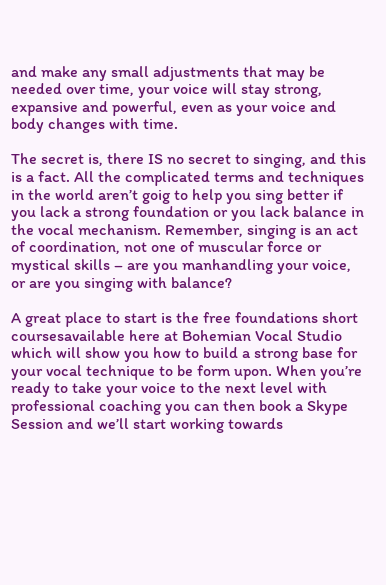and make any small adjustments that may be needed over time, your voice will stay strong, expansive and powerful, even as your voice and body changes with time.

The secret is, there IS no secret to singing, and this is a fact. All the complicated terms and techniques in the world aren’t goig to help you sing better if you lack a strong foundation or you lack balance in the vocal mechanism. Remember, singing is an act of coordination, not one of muscular force or mystical skills – are you manhandling your voice, or are you singing with balance?

A great place to start is the free foundations short coursesavailable here at Bohemian Vocal Studio which will show you how to build a strong base for your vocal technique to be form upon. When you’re ready to take your voice to the next level with professional coaching you can then book a Skype Session and we’ll start working towards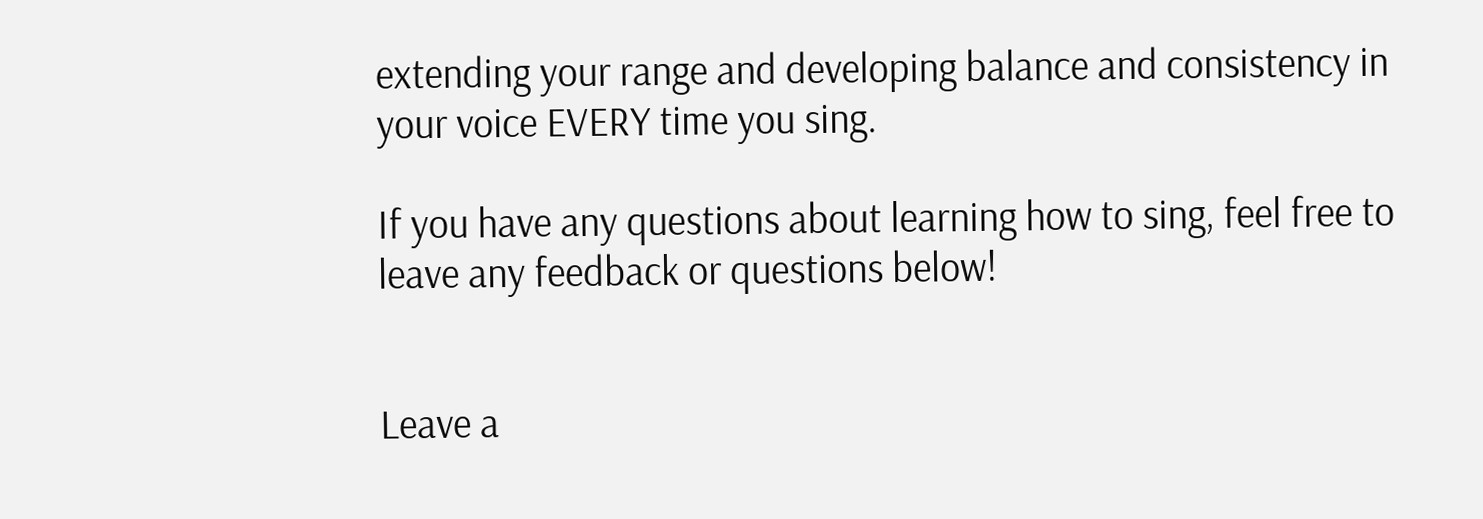extending your range and developing balance and consistency in your voice EVERY time you sing.

If you have any questions about learning how to sing, feel free to leave any feedback or questions below!


Leave a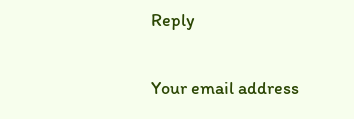Reply

Your email address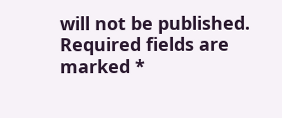will not be published. Required fields are marked *